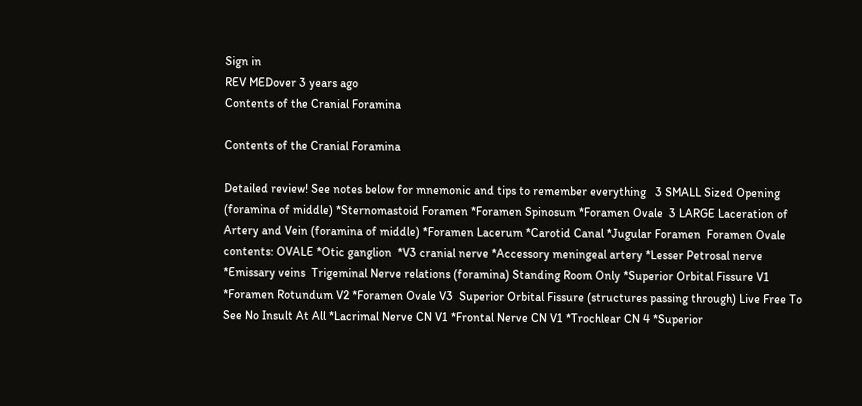Sign in
REV MEDover 3 years ago
Contents of the Cranial Foramina

Contents of the Cranial Foramina

Detailed review! See notes below for mnemonic and tips to remember everything   3 SMALL Sized Opening (foramina of middle) *Sternomastoid Foramen *Foramen Spinosum *Foramen Ovale  3 LARGE Laceration of Artery and Vein (foramina of middle) *Foramen Lacerum *Carotid Canal *Jugular Foramen  Foramen Ovale contents: OVALE *Otic ganglion  *V3 cranial nerve *Accessory meningeal artery *Lesser Petrosal nerve *Emissary veins  Trigeminal Nerve relations (foramina) Standing Room Only *Superior Orbital Fissure V1 *Foramen Rotundum V2 *Foramen Ovale V3  Superior Orbital Fissure (structures passing through) Live Free To See No Insult At All *Lacrimal Nerve CN V1 *Frontal Nerve CN V1 *Trochlear CN 4 *Superior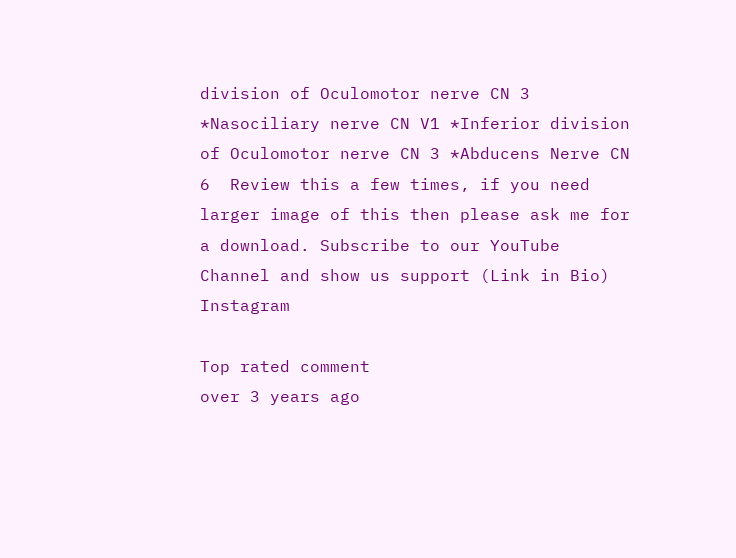division of Oculomotor nerve CN 3 *Nasociliary nerve CN V1 *Inferior division of Oculomotor nerve CN 3 *Abducens Nerve CN 6  Review this a few times, if you need larger image of this then please ask me for a download. Subscribe to our YouTube Channel and show us support (Link in Bio)   Instagram

Top rated comment
over 3 years ago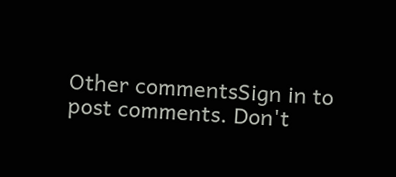Other commentsSign in to post comments. Don't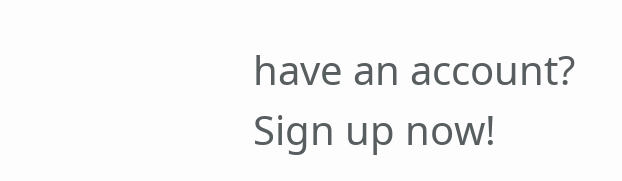have an account? Sign up now!